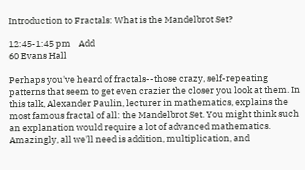Introduction to Fractals: What is the Mandelbrot Set?

12:45-1:45 pm    Add
60 Evans Hall

Perhaps you've heard of fractals--those crazy, self-repeating patterns that seem to get even crazier the closer you look at them. In this talk, Alexander Paulin, lecturer in mathematics, explains the most famous fractal of all: the Mandelbrot Set. You might think such an explanation would require a lot of advanced mathematics. Amazingly, all we'll need is addition, multiplication, and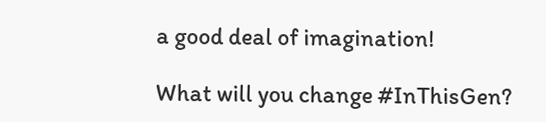a good deal of imagination!

What will you change #InThisGen?